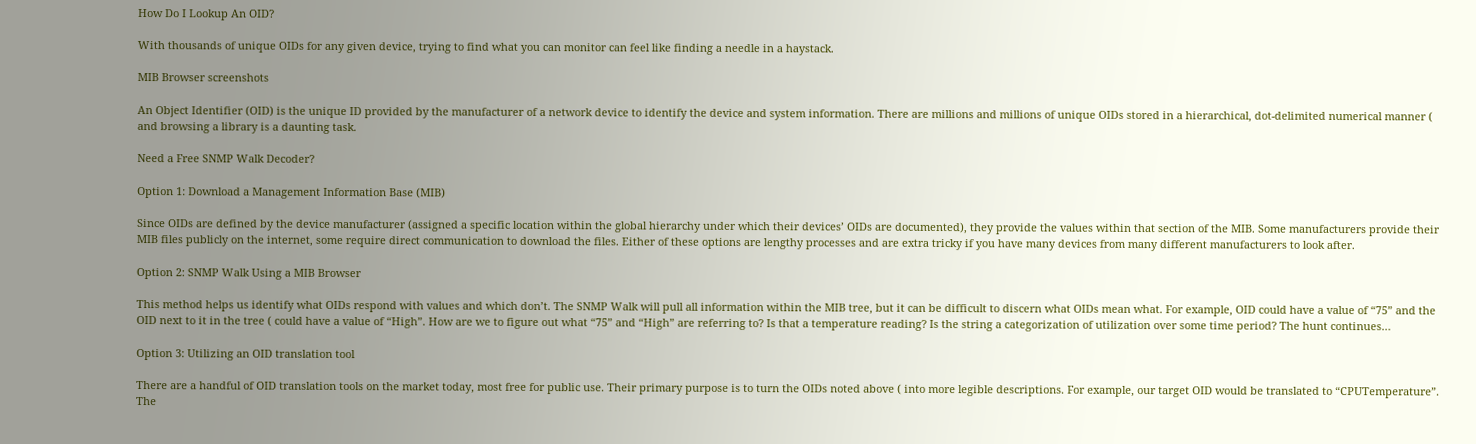How Do I Lookup An OID?

With thousands of unique OIDs for any given device, trying to find what you can monitor can feel like finding a needle in a haystack.

MIB Browser screenshots

An Object Identifier (OID) is the unique ID provided by the manufacturer of a network device to identify the device and system information. There are millions and millions of unique OIDs stored in a hierarchical, dot-delimited numerical manner ( and browsing a library is a daunting task.

Need a Free SNMP Walk Decoder?

Option 1: Download a Management Information Base (MIB)

Since OIDs are defined by the device manufacturer (assigned a specific location within the global hierarchy under which their devices’ OIDs are documented), they provide the values within that section of the MIB. Some manufacturers provide their MIB files publicly on the internet, some require direct communication to download the files. Either of these options are lengthy processes and are extra tricky if you have many devices from many different manufacturers to look after.

Option 2: SNMP Walk Using a MIB Browser

This method helps us identify what OIDs respond with values and which don’t. The SNMP Walk will pull all information within the MIB tree, but it can be difficult to discern what OIDs mean what. For example, OID could have a value of “75” and the OID next to it in the tree ( could have a value of “High”. How are we to figure out what “75” and “High” are referring to? Is that a temperature reading? Is the string a categorization of utilization over some time period? The hunt continues…

Option 3: Utilizing an OID translation tool

There are a handful of OID translation tools on the market today, most free for public use. Their primary purpose is to turn the OIDs noted above ( into more legible descriptions. For example, our target OID would be translated to “CPUTemperature”. The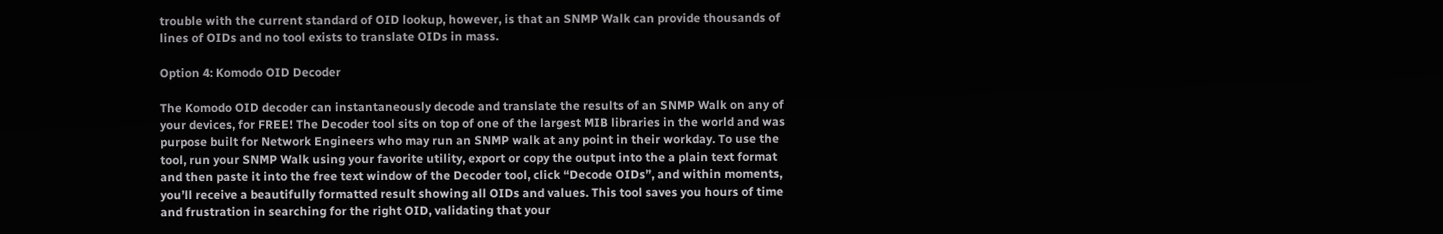trouble with the current standard of OID lookup, however, is that an SNMP Walk can provide thousands of lines of OIDs and no tool exists to translate OIDs in mass.

Option 4: Komodo OID Decoder

The Komodo OID decoder can instantaneously decode and translate the results of an SNMP Walk on any of your devices, for FREE! The Decoder tool sits on top of one of the largest MIB libraries in the world and was purpose built for Network Engineers who may run an SNMP walk at any point in their workday. To use the tool, run your SNMP Walk using your favorite utility, export or copy the output into the a plain text format and then paste it into the free text window of the Decoder tool, click “Decode OIDs”, and within moments, you’ll receive a beautifully formatted result showing all OIDs and values. This tool saves you hours of time and frustration in searching for the right OID, validating that your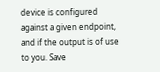device is configured against a given endpoint, and if the output is of use to you. Save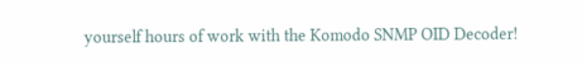yourself hours of work with the Komodo SNMP OID Decoder!